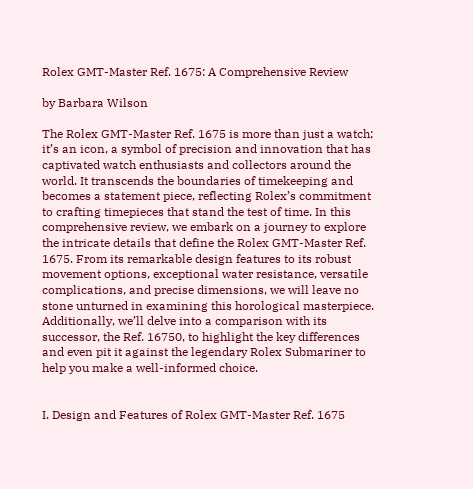Rolex GMT-Master Ref. 1675: A Comprehensive Review

by Barbara Wilson

The Rolex GMT-Master Ref. 1675 is more than just a watch; it’s an icon, a symbol of precision and innovation that has captivated watch enthusiasts and collectors around the world. It transcends the boundaries of timekeeping and becomes a statement piece, reflecting Rolex’s commitment to crafting timepieces that stand the test of time. In this comprehensive review, we embark on a journey to explore the intricate details that define the Rolex GMT-Master Ref. 1675. From its remarkable design features to its robust movement options, exceptional water resistance, versatile complications, and precise dimensions, we will leave no stone unturned in examining this horological masterpiece. Additionally, we’ll delve into a comparison with its successor, the Ref. 16750, to highlight the key differences and even pit it against the legendary Rolex Submariner to help you make a well-informed choice.


I. Design and Features of Rolex GMT-Master Ref. 1675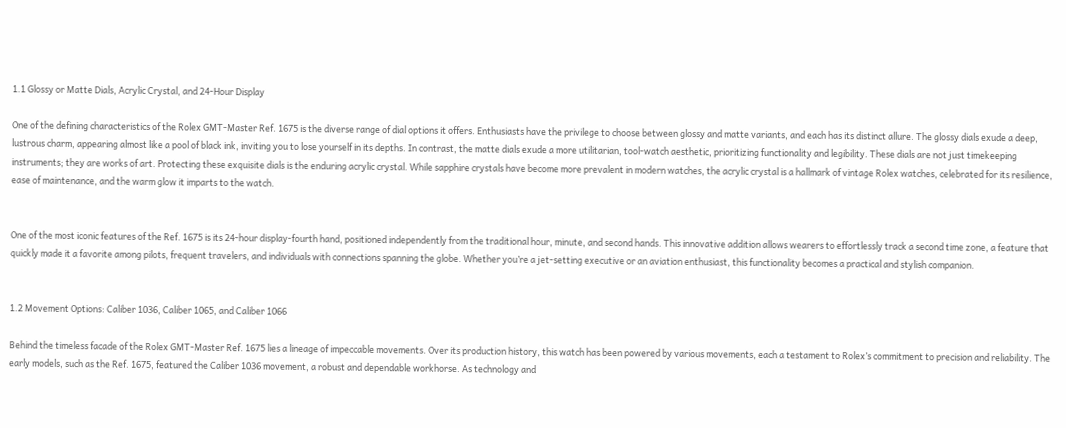1.1 Glossy or Matte Dials, Acrylic Crystal, and 24-Hour Display

One of the defining characteristics of the Rolex GMT-Master Ref. 1675 is the diverse range of dial options it offers. Enthusiasts have the privilege to choose between glossy and matte variants, and each has its distinct allure. The glossy dials exude a deep, lustrous charm, appearing almost like a pool of black ink, inviting you to lose yourself in its depths. In contrast, the matte dials exude a more utilitarian, tool-watch aesthetic, prioritizing functionality and legibility. These dials are not just timekeeping instruments; they are works of art. Protecting these exquisite dials is the enduring acrylic crystal. While sapphire crystals have become more prevalent in modern watches, the acrylic crystal is a hallmark of vintage Rolex watches, celebrated for its resilience, ease of maintenance, and the warm glow it imparts to the watch.


One of the most iconic features of the Ref. 1675 is its 24-hour display-fourth hand, positioned independently from the traditional hour, minute, and second hands. This innovative addition allows wearers to effortlessly track a second time zone, a feature that quickly made it a favorite among pilots, frequent travelers, and individuals with connections spanning the globe. Whether you’re a jet-setting executive or an aviation enthusiast, this functionality becomes a practical and stylish companion.


1.2 Movement Options: Caliber 1036, Caliber 1065, and Caliber 1066

Behind the timeless facade of the Rolex GMT-Master Ref. 1675 lies a lineage of impeccable movements. Over its production history, this watch has been powered by various movements, each a testament to Rolex’s commitment to precision and reliability. The early models, such as the Ref. 1675, featured the Caliber 1036 movement, a robust and dependable workhorse. As technology and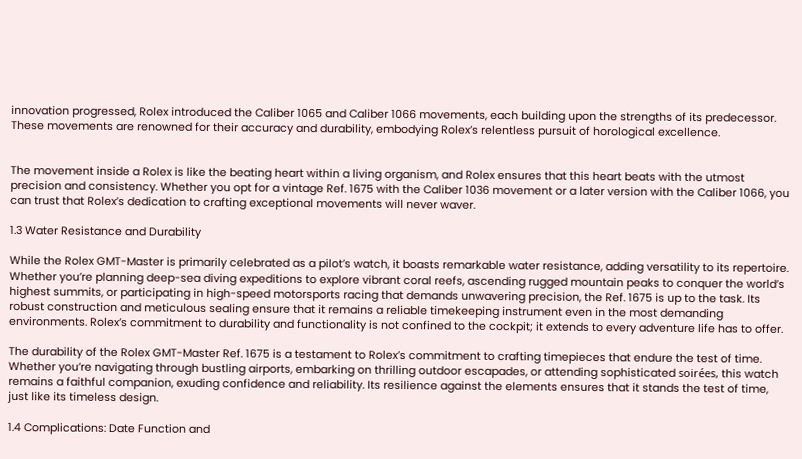innovation progressed, Rolex introduced the Caliber 1065 and Caliber 1066 movements, each building upon the strengths of its predecessor. These movements are renowned for their accuracy and durability, embodying Rolex’s relentless pursuit of horological excellence.


The movement inside a Rolex is like the beating heart within a living organism, and Rolex ensures that this heart beats with the utmost precision and consistency. Whether you opt for a vintage Ref. 1675 with the Caliber 1036 movement or a later version with the Caliber 1066, you can trust that Rolex’s dedication to crafting exceptional movements will never waver.

1.3 Water Resistance and Durability

While the Rolex GMT-Master is primarily celebrated as a pilot’s watch, it boasts remarkable water resistance, adding versatility to its repertoire. Whether you’re planning deep-sea diving expeditions to explore vibrant coral reefs, ascending rugged mountain peaks to conquer the world’s highest summits, or participating in high-speed motorsports racing that demands unwavering precision, the Ref. 1675 is up to the task. Its robust construction and meticulous sealing ensure that it remains a reliable timekeeping instrument even in the most demanding environments. Rolex’s commitment to durability and functionality is not confined to the cockpit; it extends to every adventure life has to offer.

The durability of the Rolex GMT-Master Ref. 1675 is a testament to Rolex’s commitment to crafting timepieces that endure the test of time. Whether you’re navigating through bustling airports, embarking on thrilling outdoor escapades, or attending sophisticated soirées, this watch remains a faithful companion, exuding confidence and reliability. Its resilience against the elements ensures that it stands the test of time, just like its timeless design.

1.4 Complications: Date Function and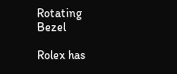Rotating Bezel

Rolex has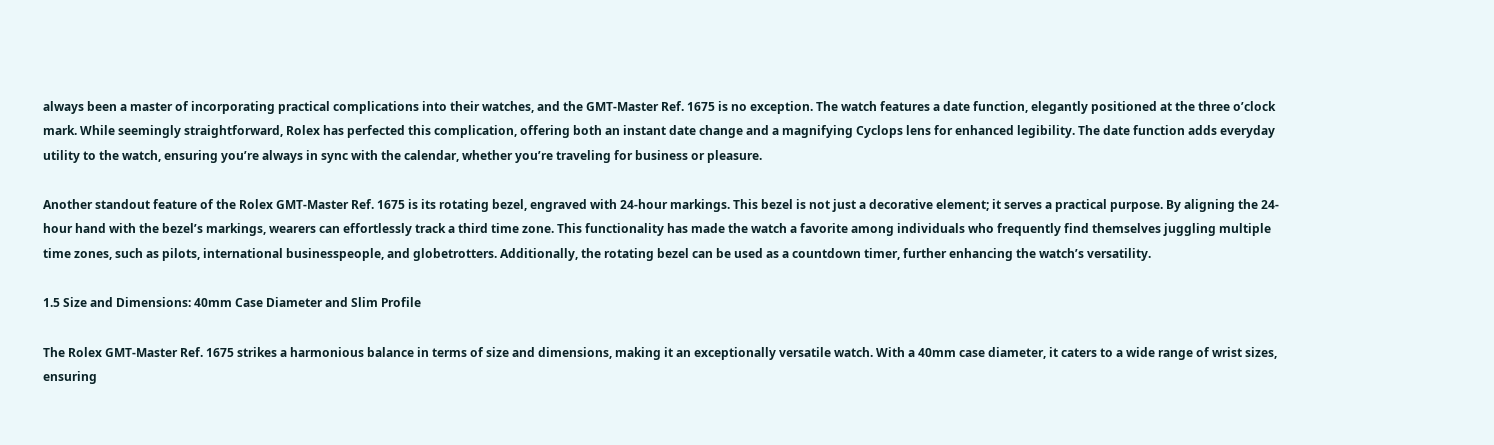always been a master of incorporating practical complications into their watches, and the GMT-Master Ref. 1675 is no exception. The watch features a date function, elegantly positioned at the three o’clock mark. While seemingly straightforward, Rolex has perfected this complication, offering both an instant date change and a magnifying Cyclops lens for enhanced legibility. The date function adds everyday utility to the watch, ensuring you’re always in sync with the calendar, whether you’re traveling for business or pleasure.

Another standout feature of the Rolex GMT-Master Ref. 1675 is its rotating bezel, engraved with 24-hour markings. This bezel is not just a decorative element; it serves a practical purpose. By aligning the 24-hour hand with the bezel’s markings, wearers can effortlessly track a third time zone. This functionality has made the watch a favorite among individuals who frequently find themselves juggling multiple time zones, such as pilots, international businesspeople, and globetrotters. Additionally, the rotating bezel can be used as a countdown timer, further enhancing the watch’s versatility.

1.5 Size and Dimensions: 40mm Case Diameter and Slim Profile

The Rolex GMT-Master Ref. 1675 strikes a harmonious balance in terms of size and dimensions, making it an exceptionally versatile watch. With a 40mm case diameter, it caters to a wide range of wrist sizes, ensuring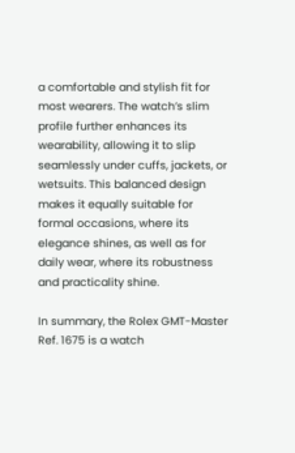a comfortable and stylish fit for most wearers. The watch’s slim profile further enhances its wearability, allowing it to slip seamlessly under cuffs, jackets, or wetsuits. This balanced design makes it equally suitable for formal occasions, where its elegance shines, as well as for daily wear, where its robustness and practicality shine.

In summary, the Rolex GMT-Master Ref. 1675 is a watch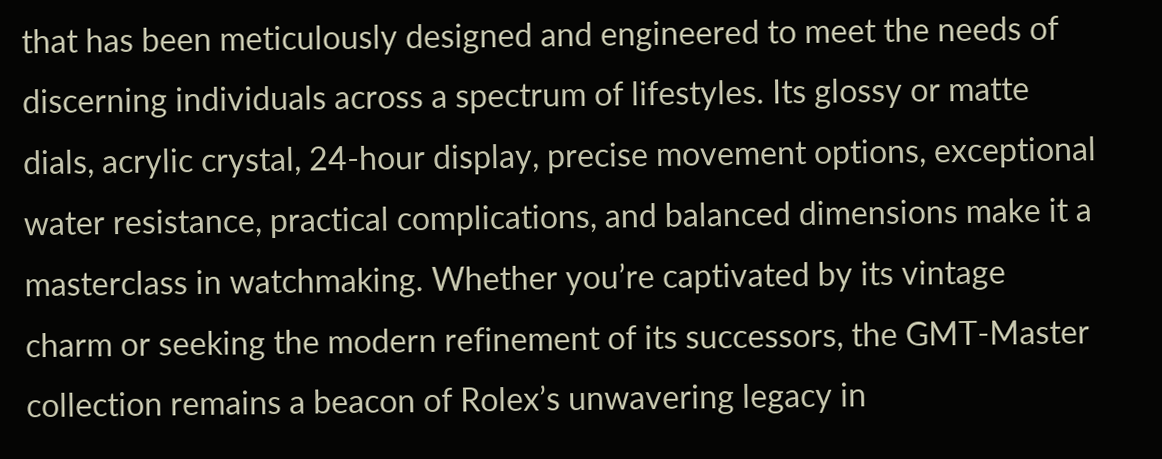that has been meticulously designed and engineered to meet the needs of discerning individuals across a spectrum of lifestyles. Its glossy or matte dials, acrylic crystal, 24-hour display, precise movement options, exceptional water resistance, practical complications, and balanced dimensions make it a masterclass in watchmaking. Whether you’re captivated by its vintage charm or seeking the modern refinement of its successors, the GMT-Master collection remains a beacon of Rolex’s unwavering legacy in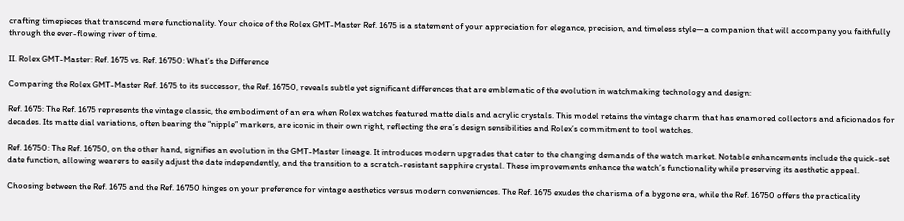crafting timepieces that transcend mere functionality. Your choice of the Rolex GMT-Master Ref. 1675 is a statement of your appreciation for elegance, precision, and timeless style—a companion that will accompany you faithfully through the ever-flowing river of time.

II. Rolex GMT-Master: Ref. 1675 vs. Ref. 16750: What’s the Difference

Comparing the Rolex GMT-Master Ref. 1675 to its successor, the Ref. 16750, reveals subtle yet significant differences that are emblematic of the evolution in watchmaking technology and design:

Ref. 1675: The Ref. 1675 represents the vintage classic, the embodiment of an era when Rolex watches featured matte dials and acrylic crystals. This model retains the vintage charm that has enamored collectors and aficionados for decades. Its matte dial variations, often bearing the “nipple” markers, are iconic in their own right, reflecting the era’s design sensibilities and Rolex’s commitment to tool watches.

Ref. 16750: The Ref. 16750, on the other hand, signifies an evolution in the GMT-Master lineage. It introduces modern upgrades that cater to the changing demands of the watch market. Notable enhancements include the quick-set date function, allowing wearers to easily adjust the date independently, and the transition to a scratch-resistant sapphire crystal. These improvements enhance the watch’s functionality while preserving its aesthetic appeal.

Choosing between the Ref. 1675 and the Ref. 16750 hinges on your preference for vintage aesthetics versus modern conveniences. The Ref. 1675 exudes the charisma of a bygone era, while the Ref. 16750 offers the practicality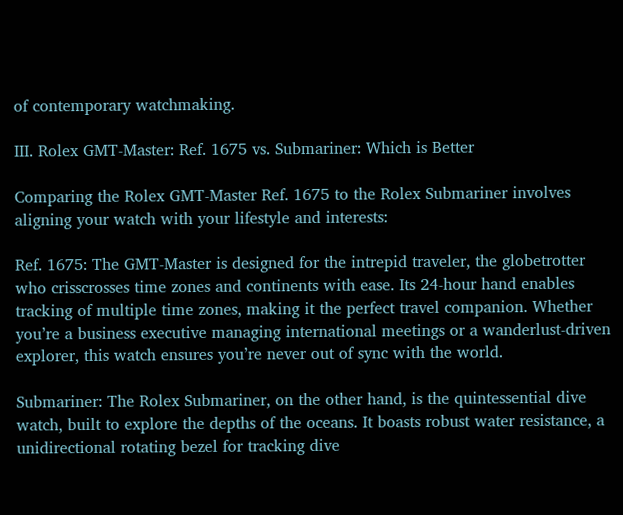of contemporary watchmaking.

III. Rolex GMT-Master: Ref. 1675 vs. Submariner: Which is Better

Comparing the Rolex GMT-Master Ref. 1675 to the Rolex Submariner involves aligning your watch with your lifestyle and interests:

Ref. 1675: The GMT-Master is designed for the intrepid traveler, the globetrotter who crisscrosses time zones and continents with ease. Its 24-hour hand enables tracking of multiple time zones, making it the perfect travel companion. Whether you’re a business executive managing international meetings or a wanderlust-driven explorer, this watch ensures you’re never out of sync with the world.

Submariner: The Rolex Submariner, on the other hand, is the quintessential dive watch, built to explore the depths of the oceans. It boasts robust water resistance, a unidirectional rotating bezel for tracking dive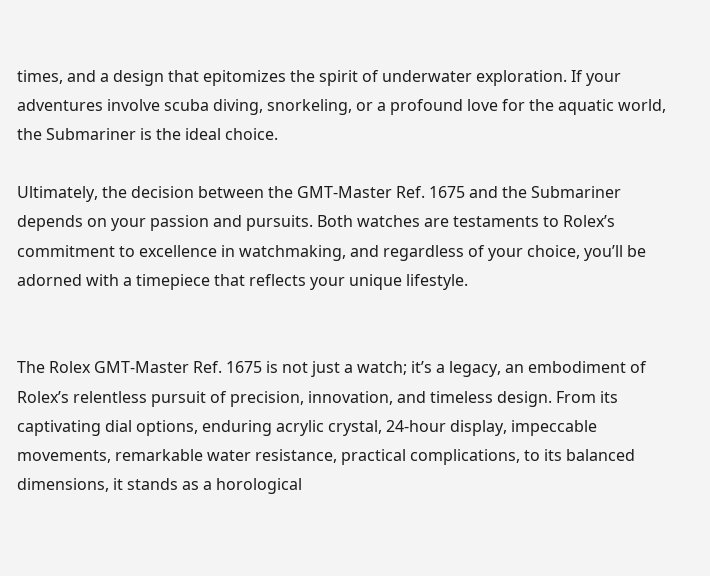times, and a design that epitomizes the spirit of underwater exploration. If your adventures involve scuba diving, snorkeling, or a profound love for the aquatic world, the Submariner is the ideal choice.

Ultimately, the decision between the GMT-Master Ref. 1675 and the Submariner depends on your passion and pursuits. Both watches are testaments to Rolex’s commitment to excellence in watchmaking, and regardless of your choice, you’ll be adorned with a timepiece that reflects your unique lifestyle.


The Rolex GMT-Master Ref. 1675 is not just a watch; it’s a legacy, an embodiment of Rolex’s relentless pursuit of precision, innovation, and timeless design. From its captivating dial options, enduring acrylic crystal, 24-hour display, impeccable movements, remarkable water resistance, practical complications, to its balanced dimensions, it stands as a horological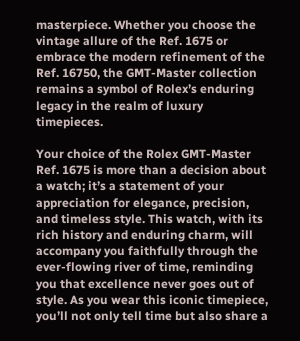masterpiece. Whether you choose the vintage allure of the Ref. 1675 or embrace the modern refinement of the Ref. 16750, the GMT-Master collection remains a symbol of Rolex’s enduring legacy in the realm of luxury timepieces.

Your choice of the Rolex GMT-Master Ref. 1675 is more than a decision about a watch; it’s a statement of your appreciation for elegance, precision, and timeless style. This watch, with its rich history and enduring charm, will accompany you faithfully through the ever-flowing river of time, reminding you that excellence never goes out of style. As you wear this iconic timepiece, you’ll not only tell time but also share a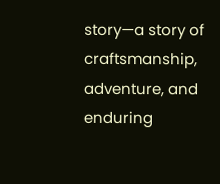story—a story of craftsmanship, adventure, and enduring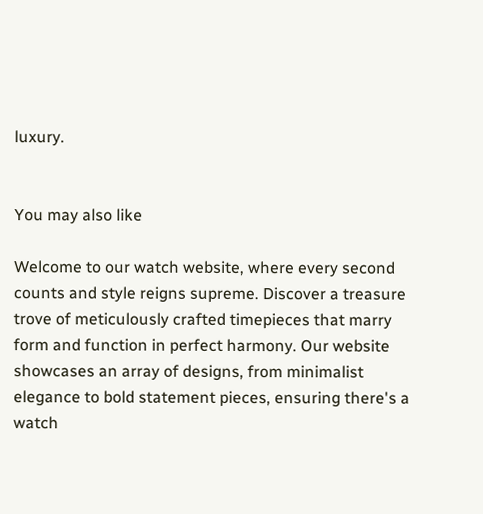luxury.


You may also like

Welcome to our watch website, where every second counts and style reigns supreme. Discover a treasure trove of meticulously crafted timepieces that marry form and function in perfect harmony. Our website showcases an array of designs, from minimalist elegance to bold statement pieces, ensuring there's a watch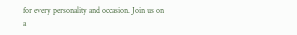for every personality and occasion. Join us on a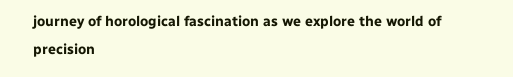journey of horological fascination as we explore the world of precision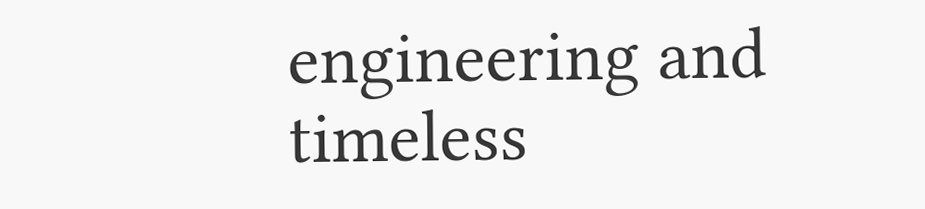engineering and timeless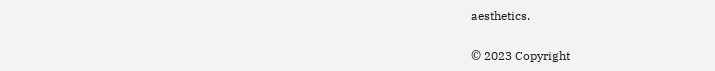aesthetics.

© 2023 Copyright